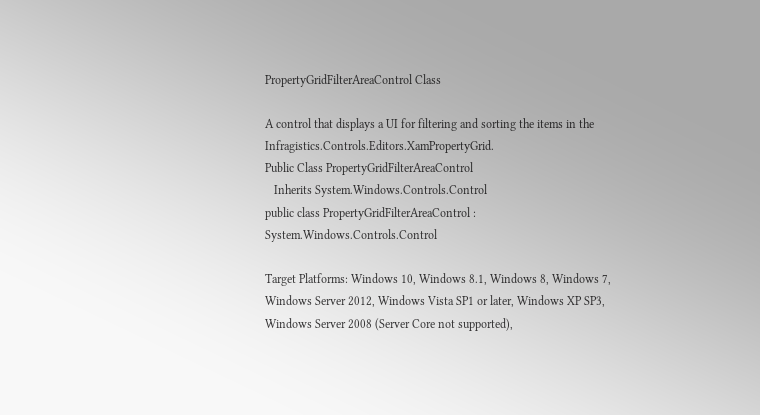PropertyGridFilterAreaControl Class

A control that displays a UI for filtering and sorting the items in the Infragistics.Controls.Editors.XamPropertyGrid.
Public Class PropertyGridFilterAreaControl
   Inherits System.Windows.Controls.Control
public class PropertyGridFilterAreaControl : System.Windows.Controls.Control

Target Platforms: Windows 10, Windows 8.1, Windows 8, Windows 7, Windows Server 2012, Windows Vista SP1 or later, Windows XP SP3, Windows Server 2008 (Server Core not supported),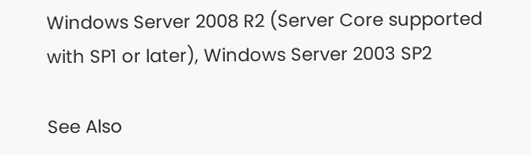Windows Server 2008 R2 (Server Core supported with SP1 or later), Windows Server 2003 SP2

See Also